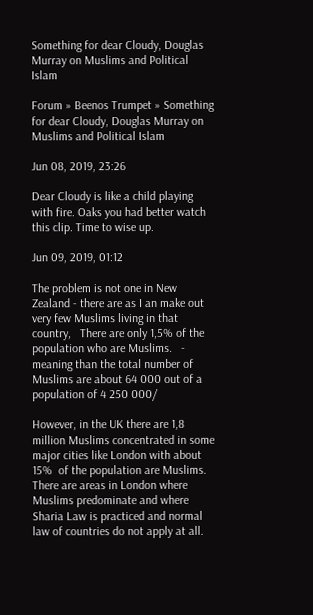Something for dear Cloudy, Douglas Murray on Muslims and Political Islam

Forum » Beenos Trumpet » Something for dear Cloudy, Douglas Murray on Muslims and Political Islam

Jun 08, 2019, 23:26

Dear Cloudy is like a child playing with fire. Oaks you had better watch this clip. Time to wise up.

Jun 09, 2019, 01:12

The problem is not one in New Zealand - there are as I an make out very few Muslims living in that country,   There are only 1,5% of the population who are Muslims.   - meaning than the total number of Muslims are about 64 000 out of a population of 4 250 000/

However, in the UK there are 1,8 million Muslims concentrated in some major cities like London with about 15%  of the population are Muslims.   There are areas in London where Muslims predominate and where Sharia Law is practiced and normal law of countries do not apply at all.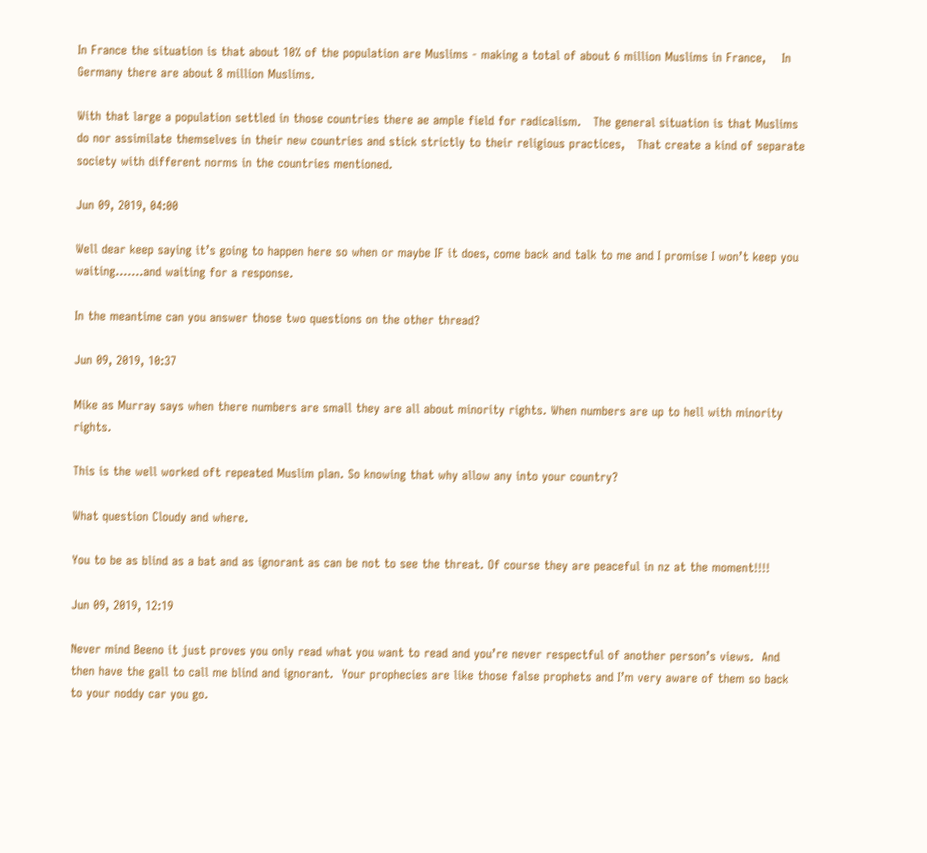In France the situation is that about 10% of the population are Muslims - making a total of about 6 million Muslims in France,    In Germany there are about 8 million Muslims.

With that large a population settled in those countries there ae ample field for radicalism.   The general situation is that Muslims do nor assimilate themselves in their new countries and stick strictly to their religious practices,   That create a kind of separate society with different norms in the countries mentioned.

Jun 09, 2019, 04:00

Well dear keep saying it’s going to happen here so when or maybe IF it does, come back and talk to me and I promise I won’t keep you waiting.......and waiting for a response.

In the meantime can you answer those two questions on the other thread?

Jun 09, 2019, 10:37

Mike as Murray says when there numbers are small they are all about minority rights. When numbers are up to hell with minority rights.

This is the well worked oft repeated Muslim plan. So knowing that why allow any into your country?

What question Cloudy and where.

You to be as blind as a bat and as ignorant as can be not to see the threat. Of course they are peaceful in nz at the moment!!!!

Jun 09, 2019, 12:19

Never mind Beeno it just proves you only read what you want to read and you’re never respectful of another person’s views.  And then have the gall to call me blind and ignorant.  Your prophecies are like those false prophets and I’m very aware of them so back to your noddy car you go.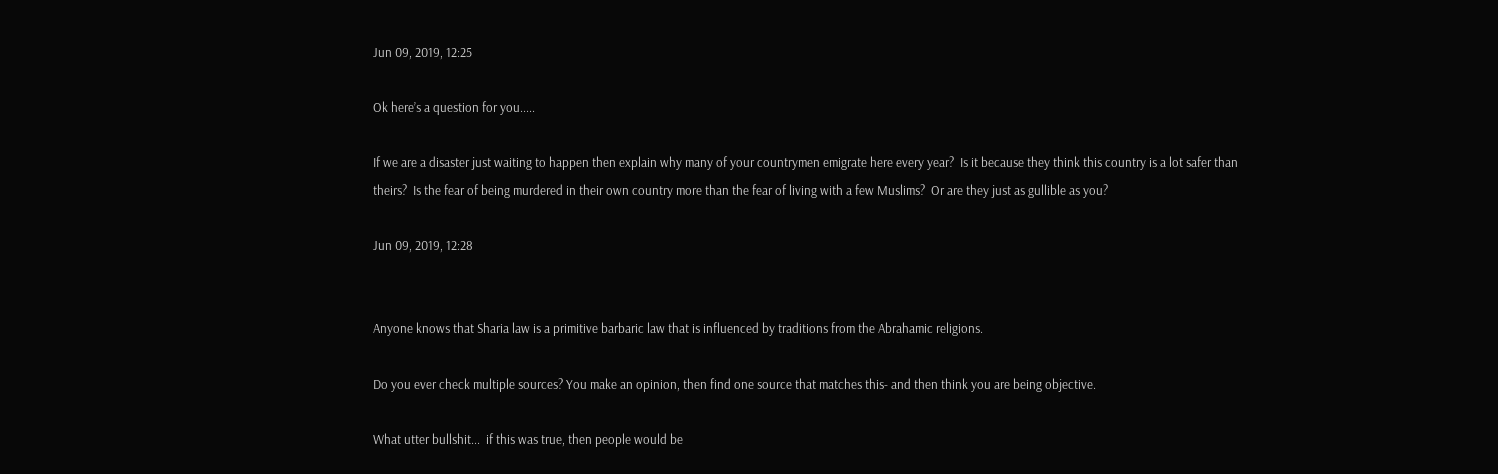Jun 09, 2019, 12:25

Ok here’s a question for you.....

If we are a disaster just waiting to happen then explain why many of your countrymen emigrate here every year?  Is it because they think this country is a lot safer than theirs?  Is the fear of being murdered in their own country more than the fear of living with a few Muslims?  Or are they just as gullible as you?

Jun 09, 2019, 12:28


Anyone knows that Sharia law is a primitive barbaric law that is influenced by traditions from the Abrahamic religions.

Do you ever check multiple sources? You make an opinion, then find one source that matches this- and then think you are being objective.

What utter bullshit...  if this was true, then people would be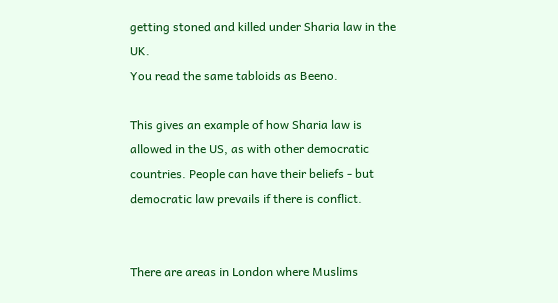getting stoned and killed under Sharia law in the UK.
You read the same tabloids as Beeno.

This gives an example of how Sharia law is allowed in the US, as with other democratic countries. People can have their beliefs - but democratic law prevails if there is conflict.


There are areas in London where Muslims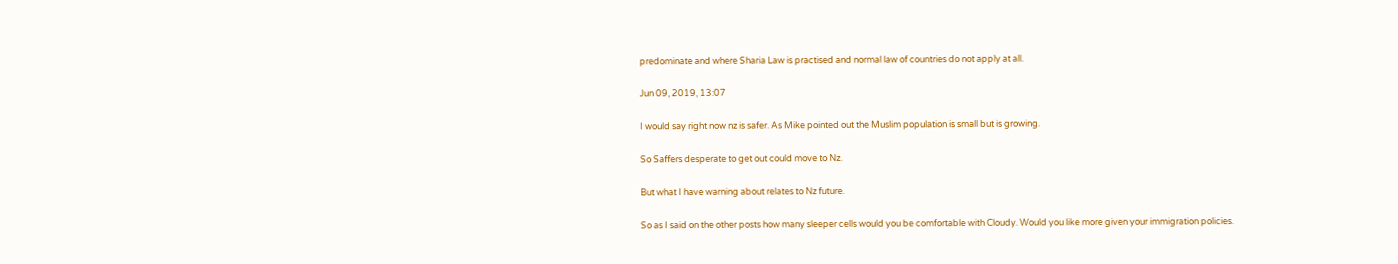predominate and where Sharia Law is practised and normal law of countries do not apply at all.

Jun 09, 2019, 13:07

I would say right now nz is safer. As Mike pointed out the Muslim population is small but is growing.

So Saffers desperate to get out could move to Nz.

But what I have warning about relates to Nz future.

So as I said on the other posts how many sleeper cells would you be comfortable with Cloudy. Would you like more given your immigration policies.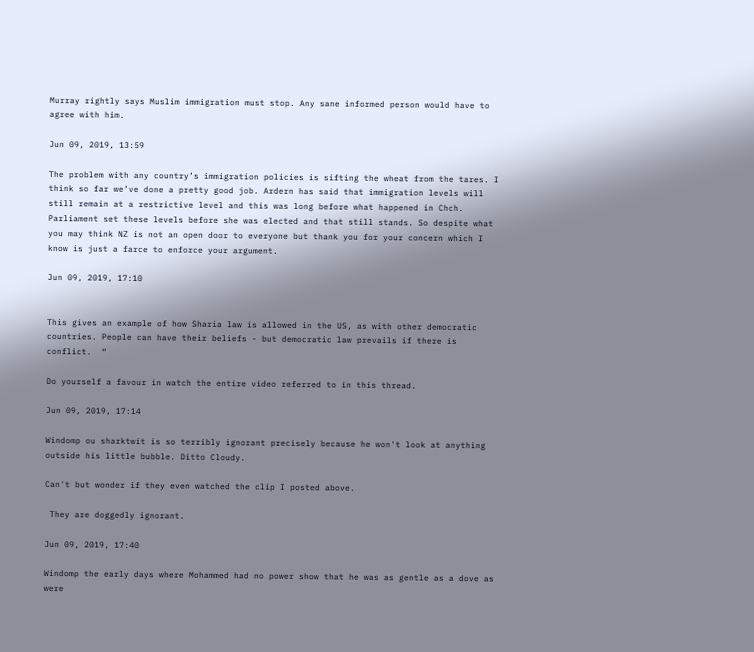Murray rightly says Muslim immigration must stop. Any sane informed person would have to agree with him.

Jun 09, 2019, 13:59

The problem with any country’s immigration policies is sifting the wheat from the tares. I think so far we’ve done a pretty good job. Ardern has said that immigration levels will still remain at a restrictive level and this was long before what happened in Chch. Parliament set these levels before she was elected and that still stands. So despite what you may think NZ is not an open door to everyone but thank you for your concern which I know is just a farce to enforce your argument.

Jun 09, 2019, 17:10


This gives an example of how Sharia law is allowed in the US, as with other democratic countries. People can have their beliefs - but democratic law prevails if there is conflict.  “

Do yourself a favour in watch the entire video referred to in this thread.

Jun 09, 2019, 17:14

Windomp ou sharktwit is so terribly ignorant precisely because he won't look at anything outside his little bubble. Ditto Cloudy.

Can't but wonder if they even watched the clip I posted above.

 They are doggedly ignorant.

Jun 09, 2019, 17:40

Windomp the early days where Mohammed had no power show that he was as gentle as a dove as were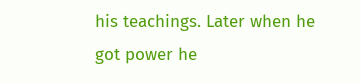his teachings. Later when he got power he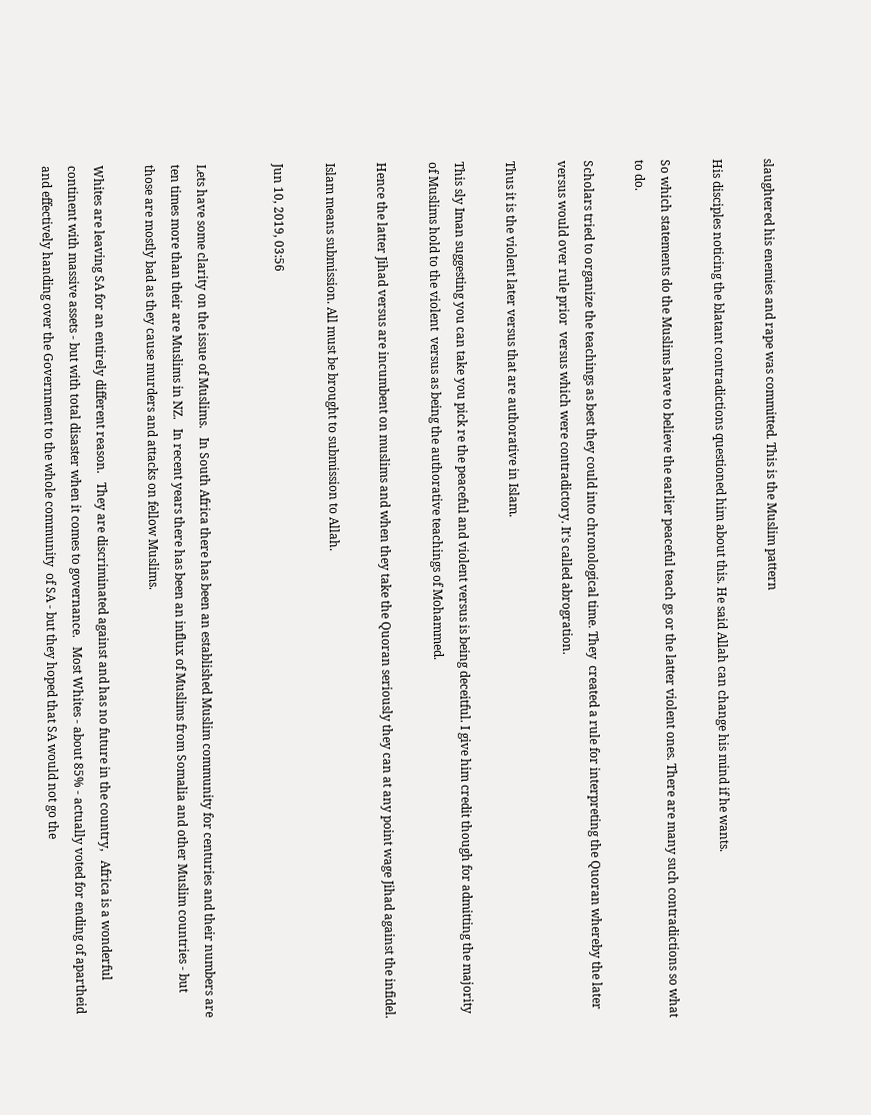slaughtered his enemies and rape was committed. This is the Muslim pattern

His disciples noticing the blatant contradictions questioned him about this. He said Allah can change his mind if he wants.

So which statements do the Muslims have to believe the earlier peaceful teach gs or the latter violent ones. There are many such contradictions so what to do.

Scholars tried to organize the teachings as best they could into chronological time. They  created a rule for interpreting the Quoran whereby the later versus would over rule prior  versus which were contradictory. It's called abrogration.

Thus it is the violent later versus that are authorative in Islam.

This sly Iman suggesting you can take you pick re the peaceful and violent versus is being deceitful. I give him credit though for admitting the majority of Muslims hold to the violent  versus as being the authorative teachings of Mohammed.

Hence the latter Jihad versus are incumbent on muslims and when they take the Quoran seriously they can at any point wage Jihad against the infidel.

Islam means submission. All must be brought to submission to Allah.

Jun 10, 2019, 03:56


Lets have some clarity on the issue of Muslims.   In South Africa there has been an established Muslim community for centuries and their numbers are ten times more than their are Muslims in NZ.   In recent years there has been an influx of Muslims from Somalia and other Muslim countries - but those are mostly bad as they cause murders and attacks on fellow Muslims.

Whites are leaving SA for an entirely different reason.   They are discriminated against and has no future in the country,   Africa is a wonderful continent with massive assets - but with total disaster when it comes to governance.   Most Whites - about 85% - actually voted for ending of apartheid and effectively handing over the Government to the whole community  of SA - but they hoped that SA would not go the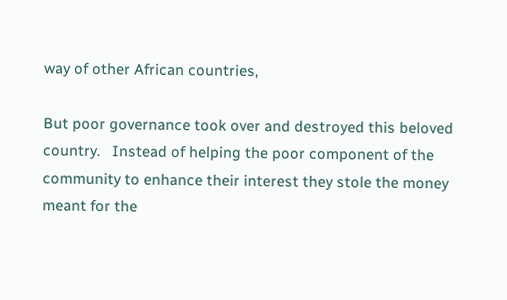way of other African countries,

But poor governance took over and destroyed this beloved country.   Instead of helping the poor component of the community to enhance their interest they stole the money meant for the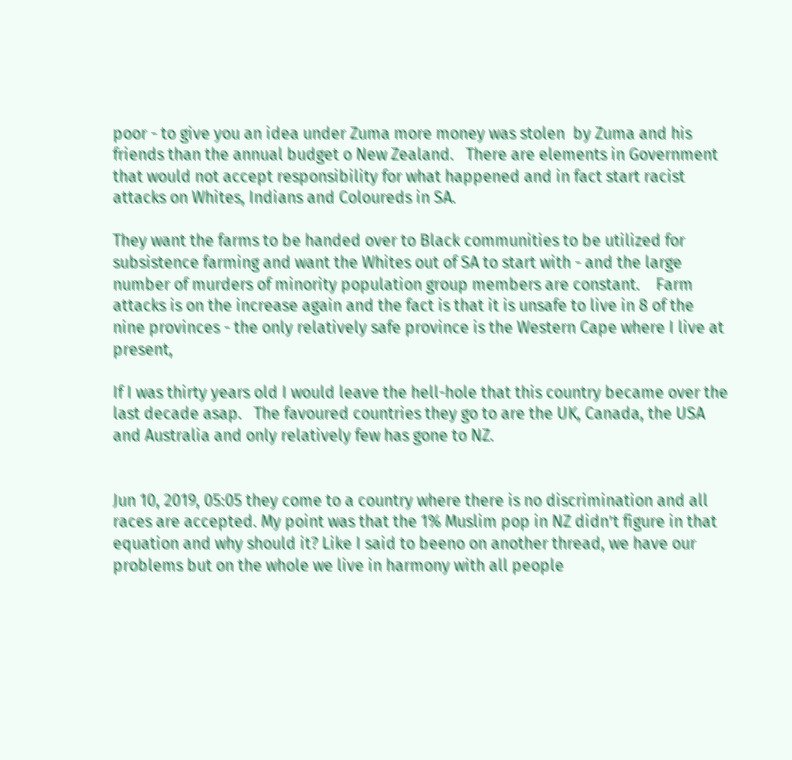poor - to give you an idea under Zuma more money was stolen  by Zuma and his friends than the annual budget o New Zealand.   There are elements in Government that would not accept responsibility for what happened and in fact start racist attacks on Whites, Indians and Coloureds in SA.

They want the farms to be handed over to Black communities to be utilized for subsistence farming and want the Whites out of SA to start with - and the large number of murders of minority population group members are constant.    Farm attacks is on the increase again and the fact is that it is unsafe to live in 8 of the nine provinces - the only relatively safe province is the Western Cape where I live at present,

If I was thirty years old I would leave the hell-hole that this country became over the last decade asap.   The favoured countries they go to are the UK, Canada, the USA and Australia and only relatively few has gone to NZ.


Jun 10, 2019, 05:05 they come to a country where there is no discrimination and all races are accepted. My point was that the 1% Muslim pop in NZ didn’t figure in that equation and why should it? Like I said to beeno on another thread, we have our problems but on the whole we live in harmony with all people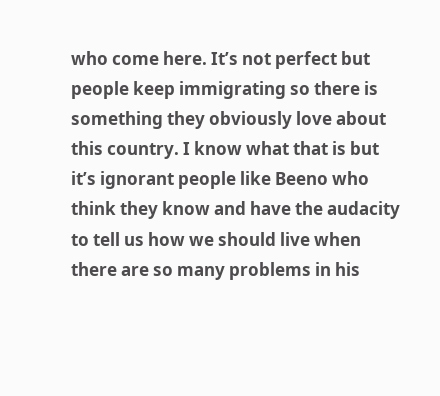who come here. It’s not perfect but people keep immigrating so there is something they obviously love about this country. I know what that is but it’s ignorant people like Beeno who think they know and have the audacity to tell us how we should live when there are so many problems in his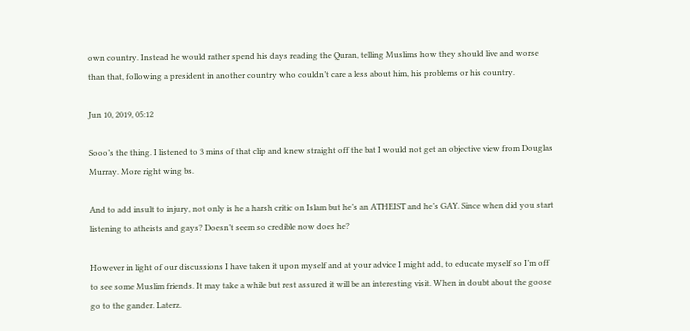own country. Instead he would rather spend his days reading the Quran, telling Muslims how they should live and worse than that, following a president in another country who couldn’t care a less about him, his problems or his country.

Jun 10, 2019, 05:12

Sooo’s the thing. I listened to 3 mins of that clip and knew straight off the bat I would not get an objective view from Douglas Murray. More right wing bs.

And to add insult to injury, not only is he a harsh critic on Islam but he’s an ATHEIST and he’s GAY. Since when did you start listening to atheists and gays? Doesn’t seem so credible now does he?

However in light of our discussions I have taken it upon myself and at your advice I might add, to educate myself so I’m off to see some Muslim friends. It may take a while but rest assured it will be an interesting visit. When in doubt about the goose go to the gander. Laterz.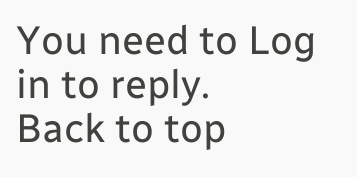You need to Log in to reply.
Back to top